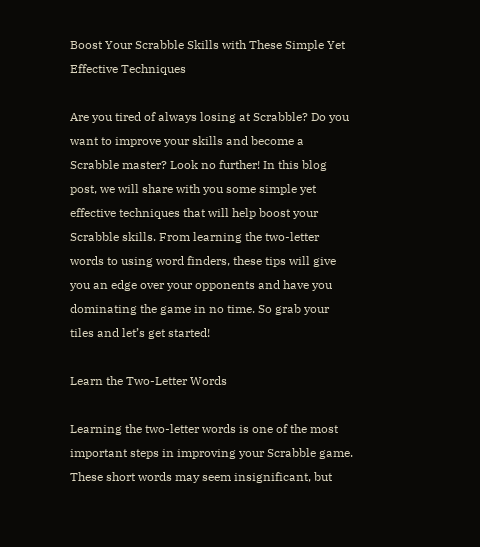Boost Your Scrabble Skills with These Simple Yet Effective Techniques

Are you tired of always losing at Scrabble? Do you want to improve your skills and become a Scrabble master? Look no further! In this blog post, we will share with you some simple yet effective techniques that will help boost your Scrabble skills. From learning the two-letter words to using word finders, these tips will give you an edge over your opponents and have you dominating the game in no time. So grab your tiles and let’s get started!

Learn the Two-Letter Words

Learning the two-letter words is one of the most important steps in improving your Scrabble game. These short words may seem insignificant, but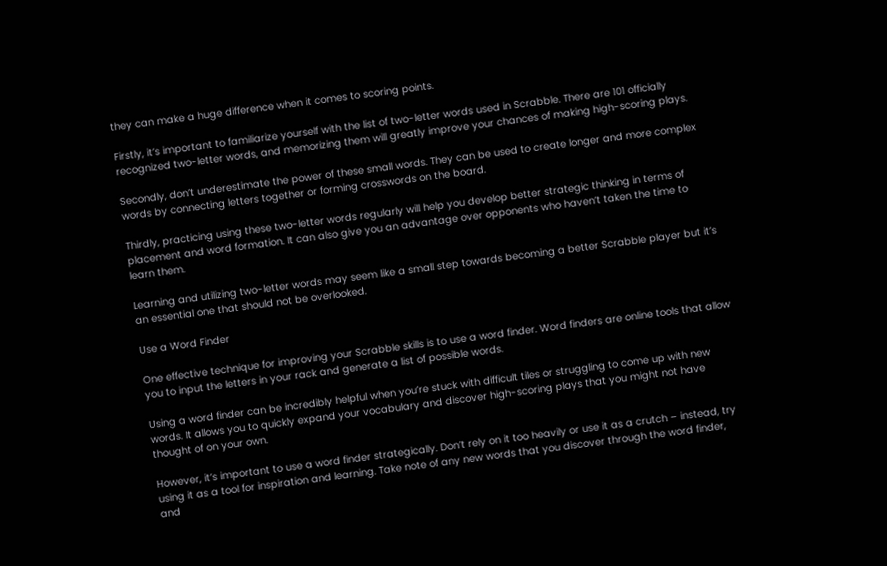they can make a huge difference when it comes to scoring points.

Firstly, it’s important to familiarize yourself with the list of two-letter words used in Scrabble. There are 101 officially recognized two-letter words, and memorizing them will greatly improve your chances of making high-scoring plays.

Secondly, don’t underestimate the power of these small words. They can be used to create longer and more complex words by connecting letters together or forming crosswords on the board.

Thirdly, practicing using these two-letter words regularly will help you develop better strategic thinking in terms of placement and word formation. It can also give you an advantage over opponents who haven’t taken the time to learn them.

Learning and utilizing two-letter words may seem like a small step towards becoming a better Scrabble player but it’s an essential one that should not be overlooked.

Use a Word Finder

One effective technique for improving your Scrabble skills is to use a word finder. Word finders are online tools that allow you to input the letters in your rack and generate a list of possible words.

Using a word finder can be incredibly helpful when you’re stuck with difficult tiles or struggling to come up with new words. It allows you to quickly expand your vocabulary and discover high-scoring plays that you might not have thought of on your own.

However, it’s important to use a word finder strategically. Don’t rely on it too heavily or use it as a crutch – instead, try using it as a tool for inspiration and learning. Take note of any new words that you discover through the word finder, and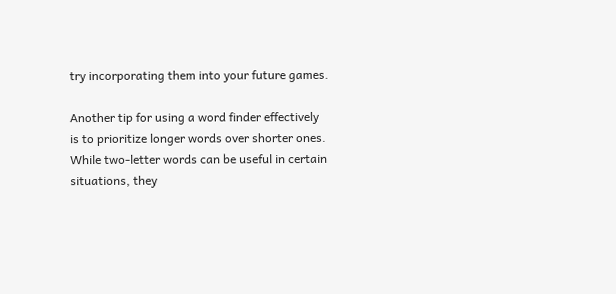try incorporating them into your future games.

Another tip for using a word finder effectively is to prioritize longer words over shorter ones. While two-letter words can be useful in certain situations, they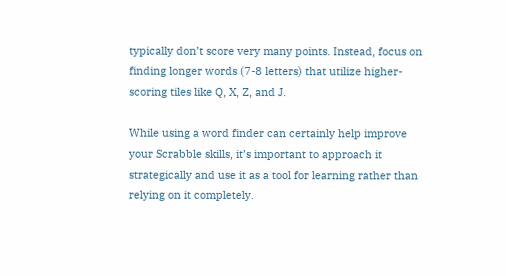typically don’t score very many points. Instead, focus on finding longer words (7-8 letters) that utilize higher-scoring tiles like Q, X, Z, and J.

While using a word finder can certainly help improve your Scrabble skills, it’s important to approach it strategically and use it as a tool for learning rather than relying on it completely.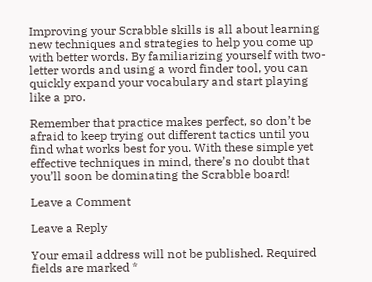Improving your Scrabble skills is all about learning new techniques and strategies to help you come up with better words. By familiarizing yourself with two-letter words and using a word finder tool, you can quickly expand your vocabulary and start playing like a pro.

Remember that practice makes perfect, so don’t be afraid to keep trying out different tactics until you find what works best for you. With these simple yet effective techniques in mind, there’s no doubt that you’ll soon be dominating the Scrabble board!

Leave a Comment

Leave a Reply

Your email address will not be published. Required fields are marked *